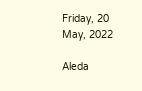Friday, 20 May, 2022

Aleda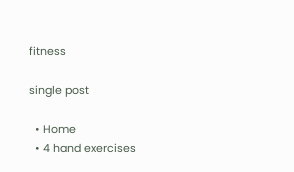fitness

single post

  • Home
  • 4 hand exercises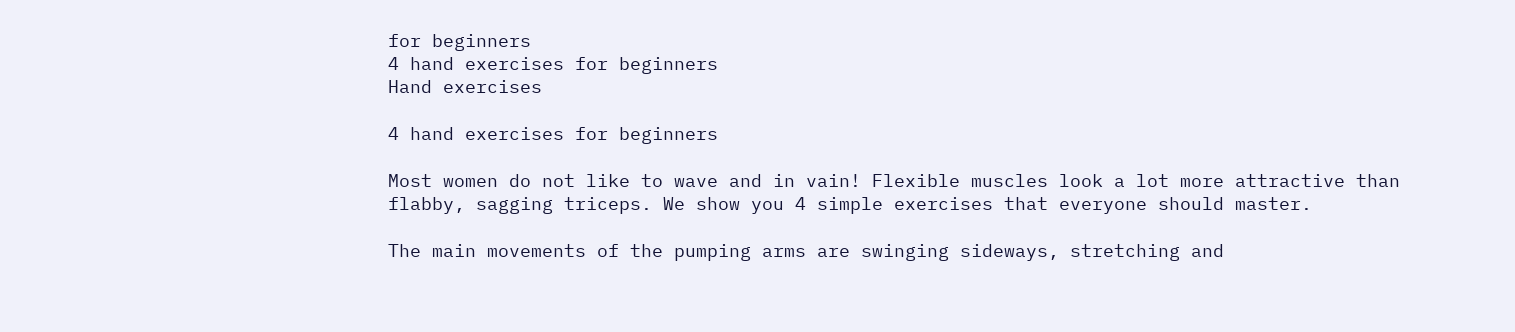for beginners
4 hand exercises for beginners
Hand exercises

4 hand exercises for beginners

Most women do not like to wave and in vain! Flexible muscles look a lot more attractive than flabby, sagging triceps. We show you 4 simple exercises that everyone should master.

The main movements of the pumping arms are swinging sideways, stretching and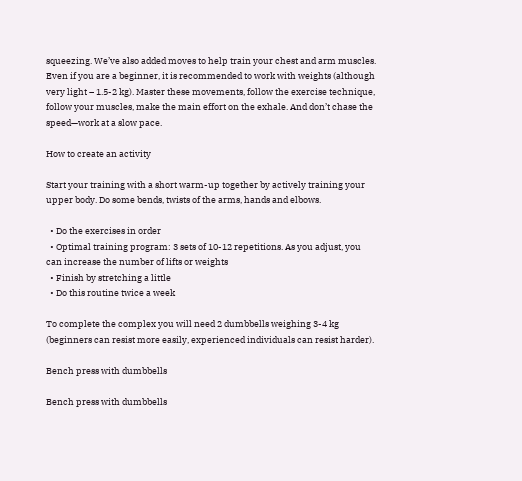squeezing. We’ve also added moves to help train your chest and arm muscles. Even if you are a beginner, it is recommended to work with weights (although very light – 1.5-2 kg). Master these movements, follow the exercise technique, follow your muscles, make the main effort on the exhale. And don’t chase the speed—work at a slow pace.

How to create an activity

Start your training with a short warm-up together by actively training your upper body. Do some bends, twists of the arms, hands and elbows.

  • Do the exercises in order
  • Optimal training program: 3 sets of 10-12 repetitions. As you adjust, you can increase the number of lifts or weights
  • Finish by stretching a little
  • Do this routine twice a week

To complete the complex you will need 2 dumbbells weighing 3-4 kg (beginners can resist more easily, experienced individuals can resist harder).

Bench press with dumbbells

Bench press with dumbbells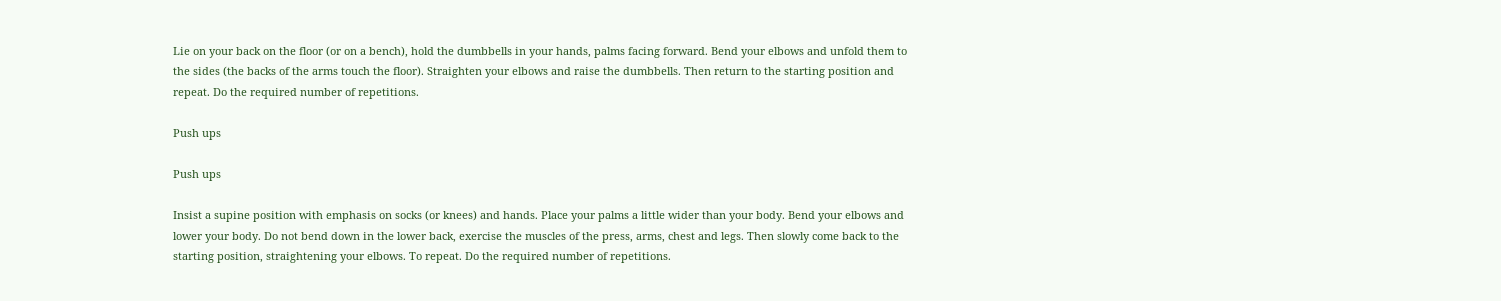Lie on your back on the floor (or on a bench), hold the dumbbells in your hands, palms facing forward. Bend your elbows and unfold them to the sides (the backs of the arms touch the floor). Straighten your elbows and raise the dumbbells. Then return to the starting position and repeat. Do the required number of repetitions.

Push ups

Push ups

Insist a supine position with emphasis on socks (or knees) and hands. Place your palms a little wider than your body. Bend your elbows and lower your body. Do not bend down in the lower back, exercise the muscles of the press, arms, chest and legs. Then slowly come back to the starting position, straightening your elbows. To repeat. Do the required number of repetitions.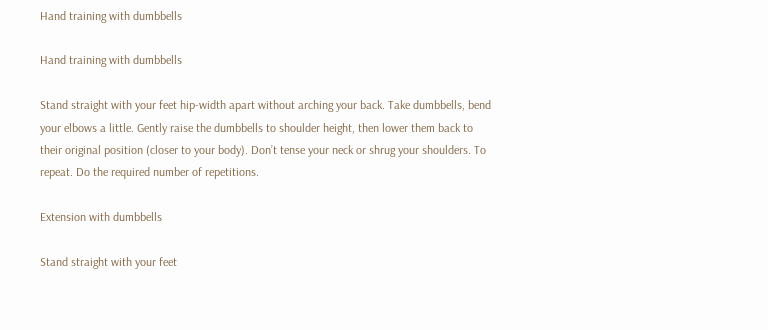Hand training with dumbbells

Hand training with dumbbells

Stand straight with your feet hip-width apart without arching your back. Take dumbbells, bend your elbows a little. Gently raise the dumbbells to shoulder height, then lower them back to their original position (closer to your body). Don’t tense your neck or shrug your shoulders. To repeat. Do the required number of repetitions.

Extension with dumbbells

Stand straight with your feet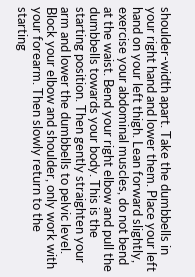shoulder-width apart. Take the dumbbells in your right hand and lower them. Place your left hand on your left thigh. Lean forward slightly, exercise your abdominal muscles, do not bend at the waist. Bend your right elbow and pull the dumbbells towards your body. This is the starting position. Then gently straighten your arm and lower the dumbbells to pelvic level. Block your elbow and shoulder, only work with your forearm. Then slowly return to the starting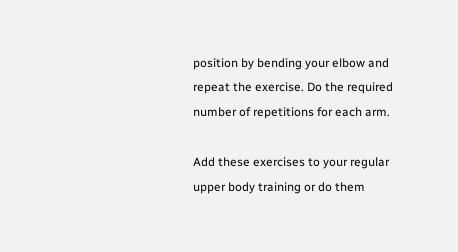position by bending your elbow and repeat the exercise. Do the required number of repetitions for each arm.

Add these exercises to your regular upper body training or do them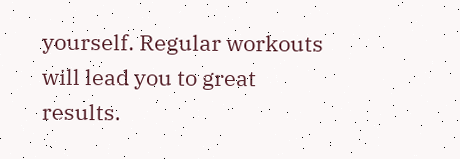yourself. Regular workouts will lead you to great results.